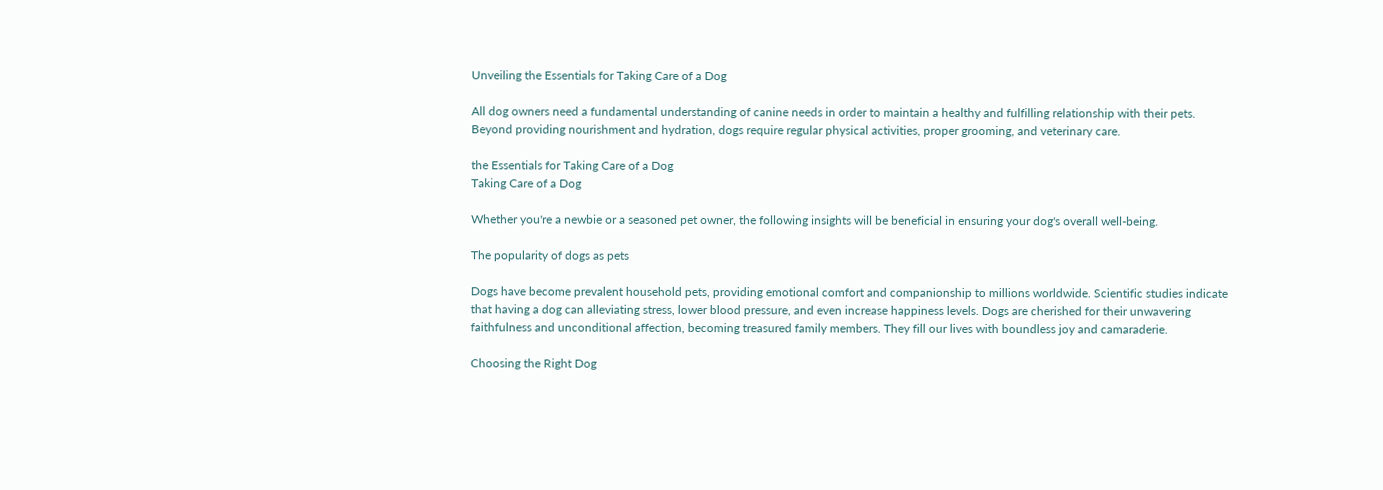Unveiling the Essentials for Taking Care of a Dog

All dog owners need a fundamental understanding of canine needs in order to maintain a healthy and fulfilling relationship with their pets. Beyond providing nourishment and hydration, dogs require regular physical activities, proper grooming, and veterinary care.

the Essentials for Taking Care of a Dog
Taking Care of a Dog

Whether you're a newbie or a seasoned pet owner, the following insights will be beneficial in ensuring your dog's overall well-being.

The popularity of dogs as pets

Dogs have become prevalent household pets, providing emotional comfort and companionship to millions worldwide. Scientific studies indicate that having a dog can alleviating stress, lower blood pressure, and even increase happiness levels. Dogs are cherished for their unwavering faithfulness and unconditional affection, becoming treasured family members. They fill our lives with boundless joy and camaraderie.

Choosing the Right Dog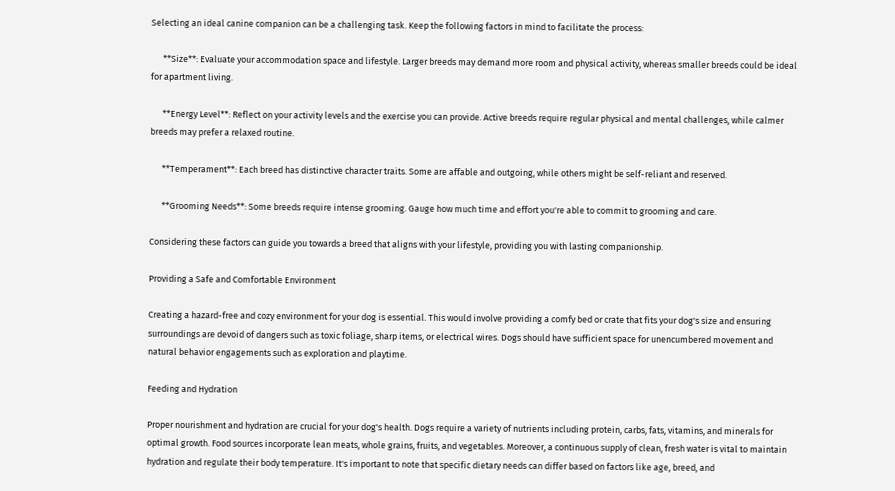Selecting an ideal canine companion can be a challenging task. Keep the following factors in mind to facilitate the process:

      **Size**: Evaluate your accommodation space and lifestyle. Larger breeds may demand more room and physical activity, whereas smaller breeds could be ideal for apartment living.

      **Energy Level**: Reflect on your activity levels and the exercise you can provide. Active breeds require regular physical and mental challenges, while calmer breeds may prefer a relaxed routine.

      **Temperament**: Each breed has distinctive character traits. Some are affable and outgoing, while others might be self-reliant and reserved.

      **Grooming Needs**: Some breeds require intense grooming. Gauge how much time and effort you're able to commit to grooming and care.

Considering these factors can guide you towards a breed that aligns with your lifestyle, providing you with lasting companionship.

Providing a Safe and Comfortable Environment

Creating a hazard-free and cozy environment for your dog is essential. This would involve providing a comfy bed or crate that fits your dog's size and ensuring surroundings are devoid of dangers such as toxic foliage, sharp items, or electrical wires. Dogs should have sufficient space for unencumbered movement and natural behavior engagements such as exploration and playtime.

Feeding and Hydration

Proper nourishment and hydration are crucial for your dog's health. Dogs require a variety of nutrients including protein, carbs, fats, vitamins, and minerals for optimal growth. Food sources incorporate lean meats, whole grains, fruits, and vegetables. Moreover, a continuous supply of clean, fresh water is vital to maintain hydration and regulate their body temperature. It's important to note that specific dietary needs can differ based on factors like age, breed, and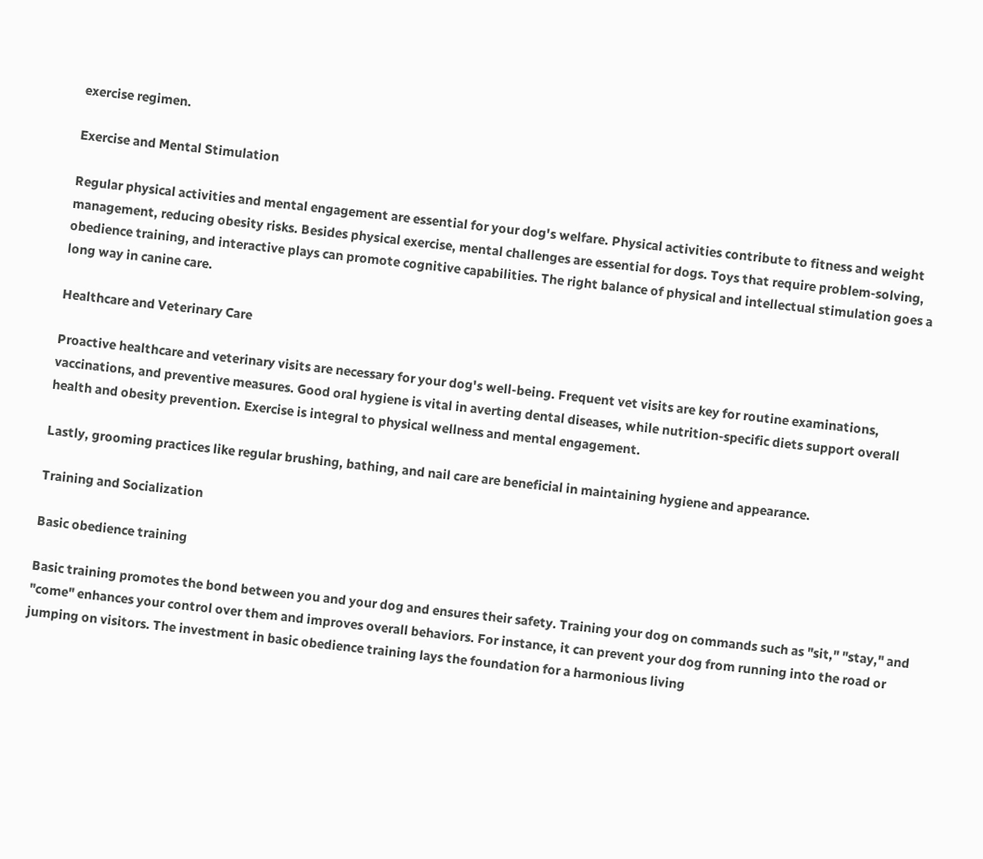exercise regimen.

Exercise and Mental Stimulation

Regular physical activities and mental engagement are essential for your dog's welfare. Physical activities contribute to fitness and weight management, reducing obesity risks. Besides physical exercise, mental challenges are essential for dogs. Toys that require problem-solving, obedience training, and interactive plays can promote cognitive capabilities. The right balance of physical and intellectual stimulation goes a long way in canine care.

Healthcare and Veterinary Care

Proactive healthcare and veterinary visits are necessary for your dog's well-being. Frequent vet visits are key for routine examinations, vaccinations, and preventive measures. Good oral hygiene is vital in averting dental diseases, while nutrition-specific diets support overall health and obesity prevention. Exercise is integral to physical wellness and mental engagement.

Lastly, grooming practices like regular brushing, bathing, and nail care are beneficial in maintaining hygiene and appearance.

Training and Socialization

Basic obedience training

Basic training promotes the bond between you and your dog and ensures their safety. Training your dog on commands such as "sit," "stay," and "come" enhances your control over them and improves overall behaviors. For instance, it can prevent your dog from running into the road or jumping on visitors. The investment in basic obedience training lays the foundation for a harmonious living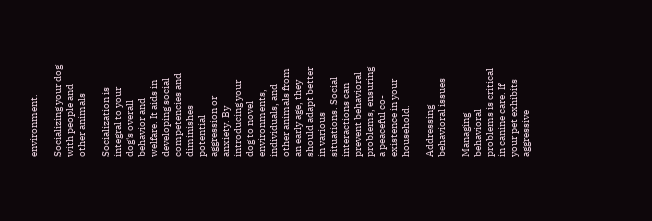environment.

Socializing your dog with people and other animals

Socialization is integral to your dog's overall behavior and welfare. It aids in developing social competencies and diminishes potential aggression or anxiety. By introducing your dog to novel environments, individuals, and other animals from an early age, they should adapt better in various situations. Social interactions can prevent behavioral problems, ensuring a peaceful co-existence in your household.

Addressing behavioral issues

Managing behavioral problems is critical in canine care. If your pet exhibits aggressive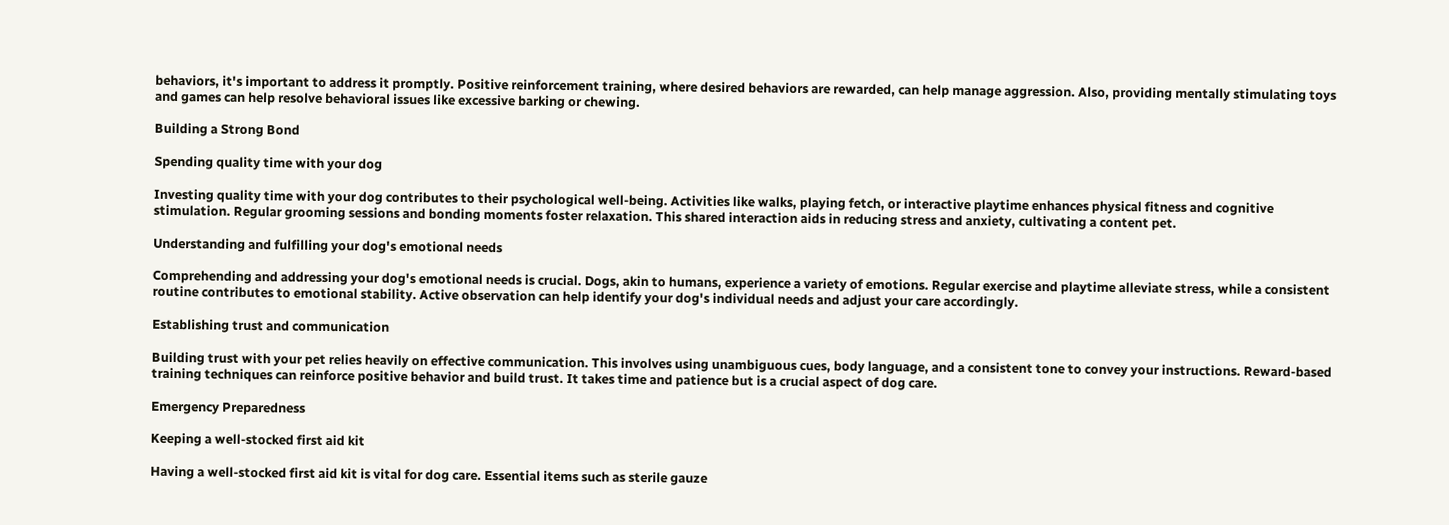behaviors, it's important to address it promptly. Positive reinforcement training, where desired behaviors are rewarded, can help manage aggression. Also, providing mentally stimulating toys and games can help resolve behavioral issues like excessive barking or chewing.

Building a Strong Bond

Spending quality time with your dog

Investing quality time with your dog contributes to their psychological well-being. Activities like walks, playing fetch, or interactive playtime enhances physical fitness and cognitive stimulation. Regular grooming sessions and bonding moments foster relaxation. This shared interaction aids in reducing stress and anxiety, cultivating a content pet.

Understanding and fulfilling your dog's emotional needs

Comprehending and addressing your dog's emotional needs is crucial. Dogs, akin to humans, experience a variety of emotions. Regular exercise and playtime alleviate stress, while a consistent routine contributes to emotional stability. Active observation can help identify your dog's individual needs and adjust your care accordingly.

Establishing trust and communication

Building trust with your pet relies heavily on effective communication. This involves using unambiguous cues, body language, and a consistent tone to convey your instructions. Reward-based training techniques can reinforce positive behavior and build trust. It takes time and patience but is a crucial aspect of dog care.

Emergency Preparedness

Keeping a well-stocked first aid kit

Having a well-stocked first aid kit is vital for dog care. Essential items such as sterile gauze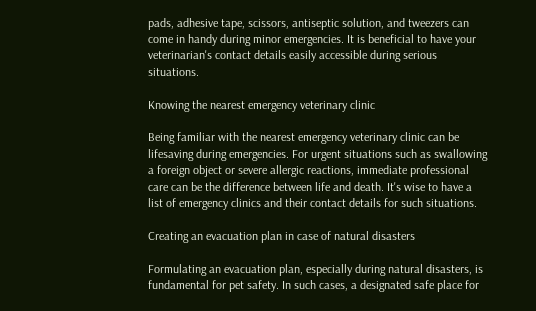pads, adhesive tape, scissors, antiseptic solution, and tweezers can come in handy during minor emergencies. It is beneficial to have your veterinarian's contact details easily accessible during serious situations.

Knowing the nearest emergency veterinary clinic

Being familiar with the nearest emergency veterinary clinic can be lifesaving during emergencies. For urgent situations such as swallowing a foreign object or severe allergic reactions, immediate professional care can be the difference between life and death. It's wise to have a list of emergency clinics and their contact details for such situations.

Creating an evacuation plan in case of natural disasters

Formulating an evacuation plan, especially during natural disasters, is fundamental for pet safety. In such cases, a designated safe place for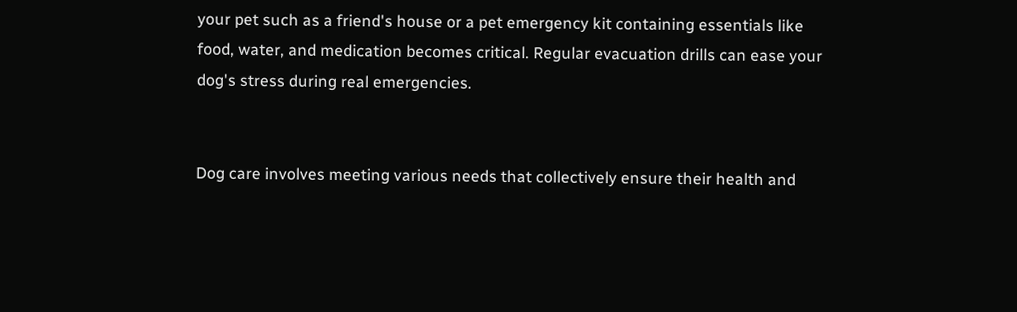your pet such as a friend's house or a pet emergency kit containing essentials like food, water, and medication becomes critical. Regular evacuation drills can ease your dog's stress during real emergencies.


Dog care involves meeting various needs that collectively ensure their health and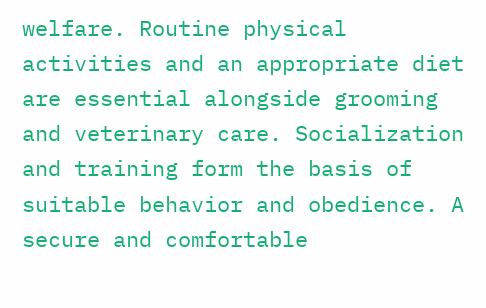welfare. Routine physical activities and an appropriate diet are essential alongside grooming and veterinary care. Socialization and training form the basis of suitable behavior and obedience. A secure and comfortable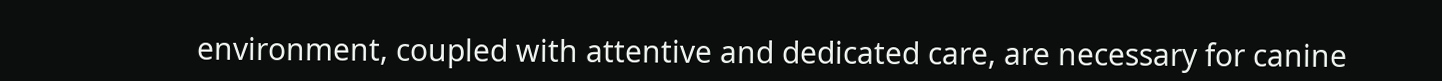environment, coupled with attentive and dedicated care, are necessary for canine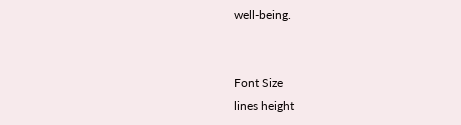well-being.


Font Size
lines height